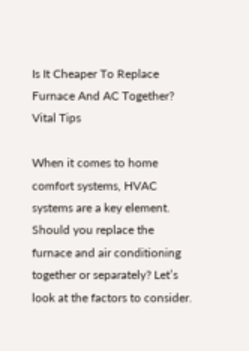Is It Cheaper To Replace Furnace And AC Together? Vital Tips

When it comes to home comfort systems, HVAC systems are a key element. Should you replace the furnace and air conditioning together or separately? Let’s look at the factors to consider.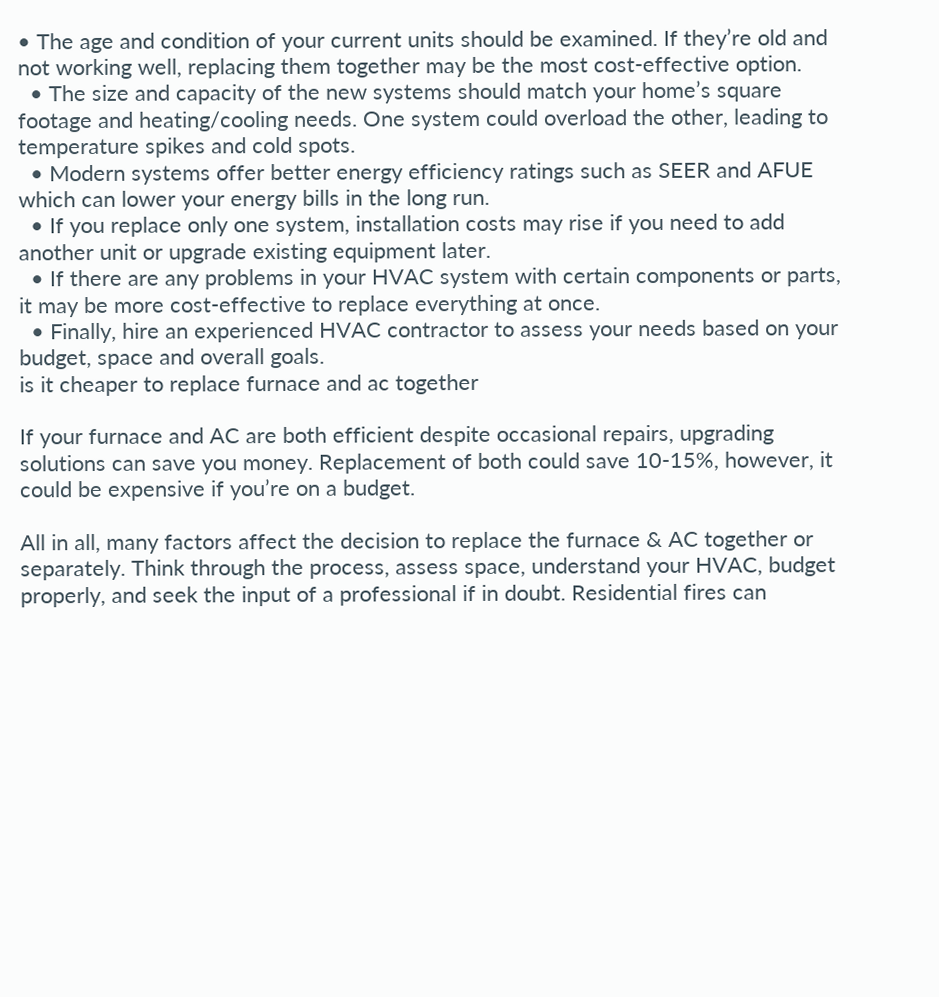• The age and condition of your current units should be examined. If they’re old and not working well, replacing them together may be the most cost-effective option.
  • The size and capacity of the new systems should match your home’s square footage and heating/cooling needs. One system could overload the other, leading to temperature spikes and cold spots.
  • Modern systems offer better energy efficiency ratings such as SEER and AFUE which can lower your energy bills in the long run.
  • If you replace only one system, installation costs may rise if you need to add another unit or upgrade existing equipment later.
  • If there are any problems in your HVAC system with certain components or parts, it may be more cost-effective to replace everything at once.
  • Finally, hire an experienced HVAC contractor to assess your needs based on your budget, space and overall goals.
is it cheaper to replace furnace and ac together

If your furnace and AC are both efficient despite occasional repairs, upgrading solutions can save you money. Replacement of both could save 10-15%, however, it could be expensive if you’re on a budget.

All in all, many factors affect the decision to replace the furnace & AC together or separately. Think through the process, assess space, understand your HVAC, budget properly, and seek the input of a professional if in doubt. Residential fires can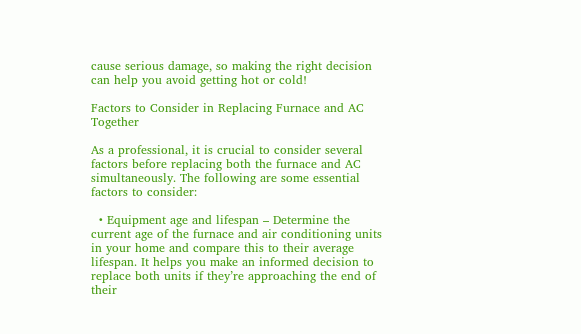cause serious damage, so making the right decision can help you avoid getting hot or cold!

Factors to Consider in Replacing Furnace and AC Together

As a professional, it is crucial to consider several factors before replacing both the furnace and AC simultaneously. The following are some essential factors to consider:

  • Equipment age and lifespan – Determine the current age of the furnace and air conditioning units in your home and compare this to their average lifespan. It helps you make an informed decision to replace both units if they’re approaching the end of their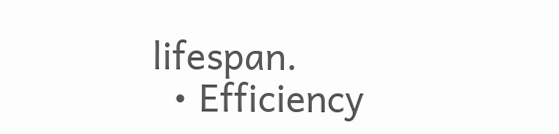lifespan.
  • Efficiency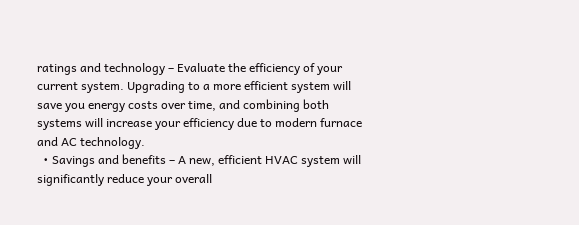ratings and technology – Evaluate the efficiency of your current system. Upgrading to a more efficient system will save you energy costs over time, and combining both systems will increase your efficiency due to modern furnace and AC technology.
  • Savings and benefits – A new, efficient HVAC system will significantly reduce your overall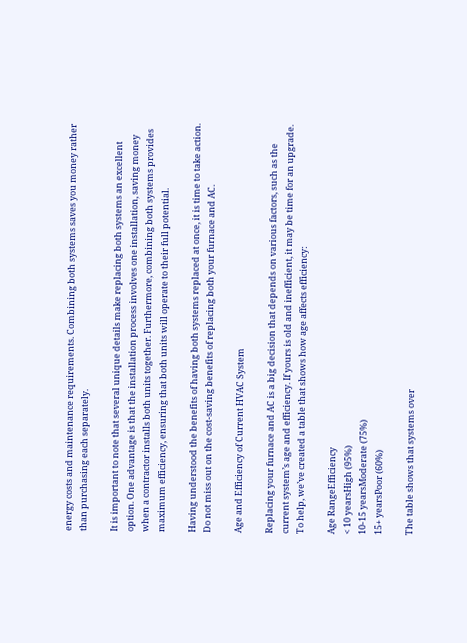energy costs and maintenance requirements. Combining both systems saves you money rather than purchasing each separately.

It is important to note that several unique details make replacing both systems an excellent option. One advantage is that the installation process involves one installation, saving money when a contractor installs both units together. Furthermore, combining both systems provides maximum efficiency, ensuring that both units will operate to their full potential.

Having understood the benefits of having both systems replaced at once, it is time to take action. Do not miss out on the cost-saving benefits of replacing both your furnace and AC.

Age and Efficiency of Current HVAC System

Replacing your furnace and AC is a big decision that depends on various factors, such as the current system’s age and efficiency. If yours is old and inefficient, it may be time for an upgrade. To help, we’ve created a table that shows how age affects efficiency:

Age RangeEfficiency
< 10 yearsHigh (95%)
10-15 yearsModerate (75%)
15+ yearsPoor (60%)

The table shows that systems over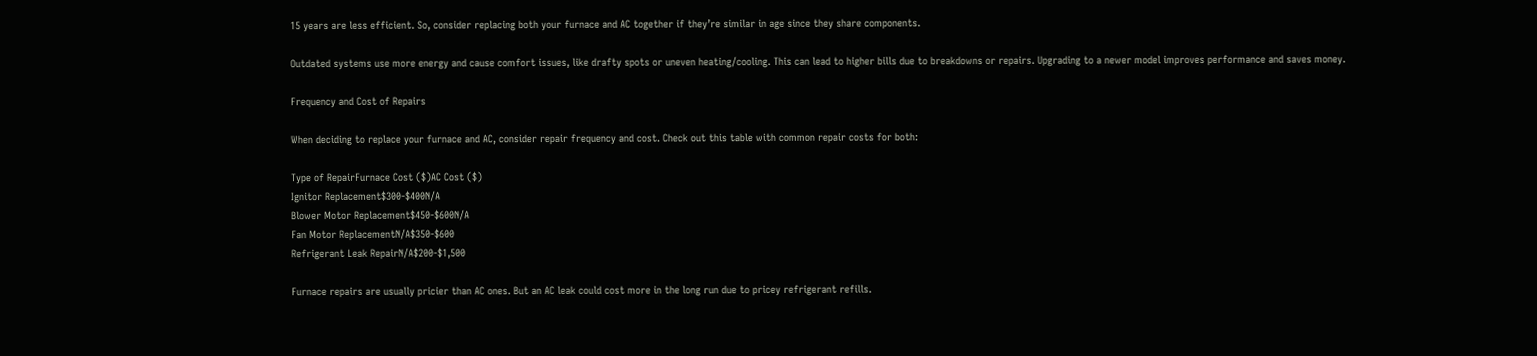15 years are less efficient. So, consider replacing both your furnace and AC together if they’re similar in age since they share components.

Outdated systems use more energy and cause comfort issues, like drafty spots or uneven heating/cooling. This can lead to higher bills due to breakdowns or repairs. Upgrading to a newer model improves performance and saves money.

Frequency and Cost of Repairs

When deciding to replace your furnace and AC, consider repair frequency and cost. Check out this table with common repair costs for both:

Type of RepairFurnace Cost ($)AC Cost ($)
Ignitor Replacement$300-$400N/A
Blower Motor Replacement$450-$600N/A
Fan Motor ReplacementN/A$350-$600
Refrigerant Leak RepairN/A$200-$1,500

Furnace repairs are usually pricier than AC ones. But an AC leak could cost more in the long run due to pricey refrigerant refills.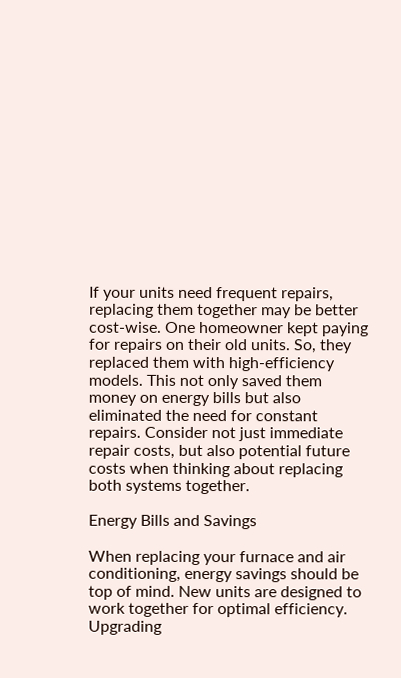If your units need frequent repairs, replacing them together may be better cost-wise. One homeowner kept paying for repairs on their old units. So, they replaced them with high-efficiency models. This not only saved them money on energy bills but also eliminated the need for constant repairs. Consider not just immediate repair costs, but also potential future costs when thinking about replacing both systems together.

Energy Bills and Savings

When replacing your furnace and air conditioning, energy savings should be top of mind. New units are designed to work together for optimal efficiency. Upgrading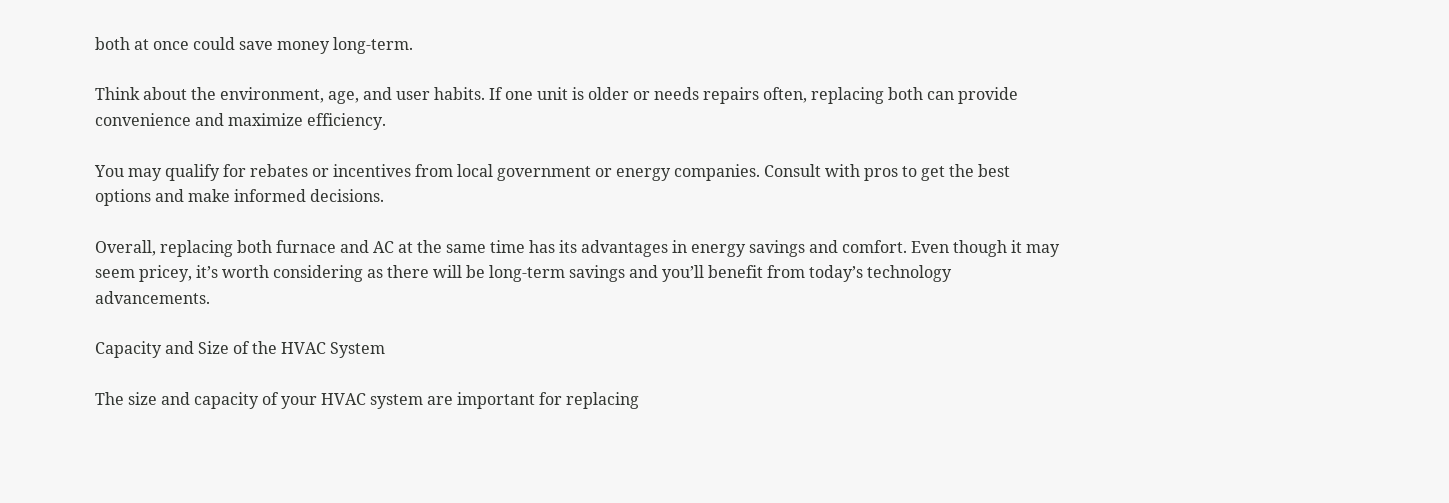both at once could save money long-term.

Think about the environment, age, and user habits. If one unit is older or needs repairs often, replacing both can provide convenience and maximize efficiency.

You may qualify for rebates or incentives from local government or energy companies. Consult with pros to get the best options and make informed decisions.

Overall, replacing both furnace and AC at the same time has its advantages in energy savings and comfort. Even though it may seem pricey, it’s worth considering as there will be long-term savings and you’ll benefit from today’s technology advancements.

Capacity and Size of the HVAC System

The size and capacity of your HVAC system are important for replacing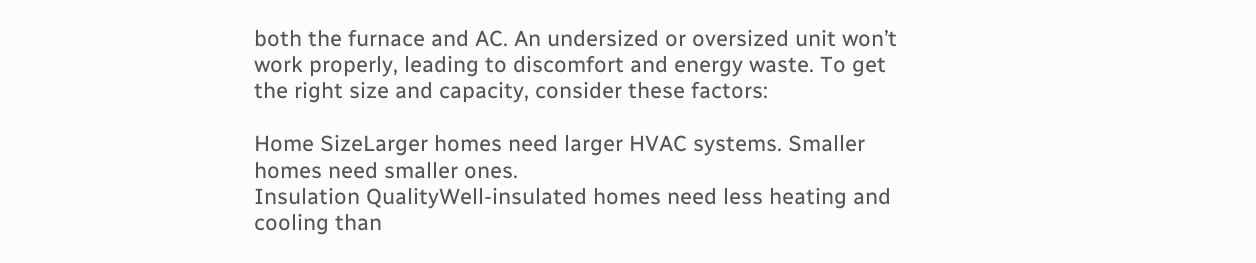both the furnace and AC. An undersized or oversized unit won’t work properly, leading to discomfort and energy waste. To get the right size and capacity, consider these factors:

Home SizeLarger homes need larger HVAC systems. Smaller homes need smaller ones.
Insulation QualityWell-insulated homes need less heating and cooling than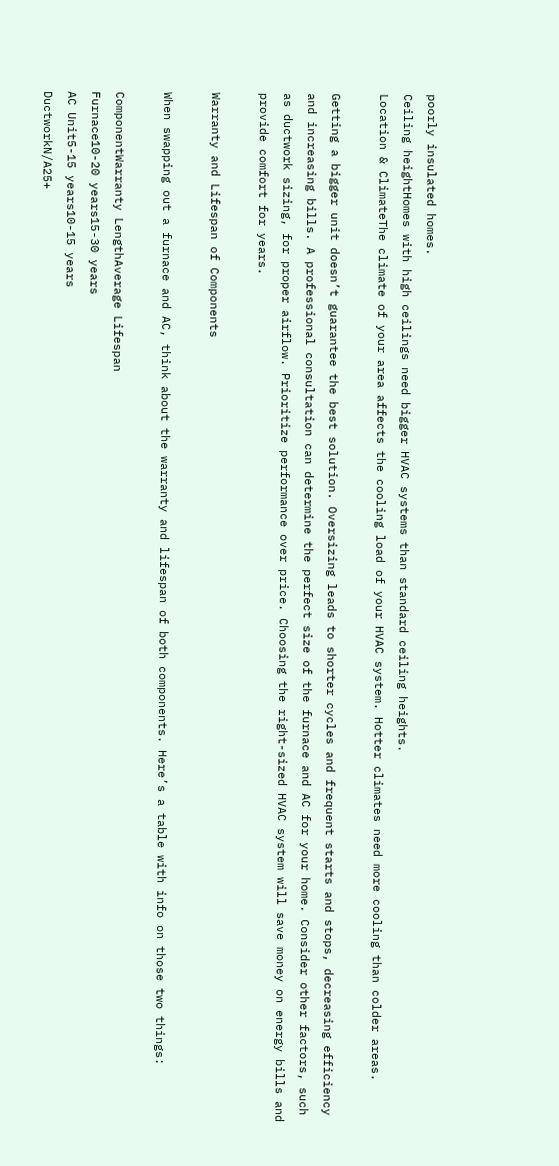poorly insulated homes.
Ceiling heightHomes with high ceilings need bigger HVAC systems than standard ceiling heights.
Location & ClimateThe climate of your area affects the cooling load of your HVAC system. Hotter climates need more cooling than colder areas.

Getting a bigger unit doesn’t guarantee the best solution. Oversizing leads to shorter cycles and frequent starts and stops, decreasing efficiency and increasing bills. A professional consultation can determine the perfect size of the furnace and AC for your home. Consider other factors, such as ductwork sizing, for proper airflow. Prioritize performance over price. Choosing the right-sized HVAC system will save money on energy bills and provide comfort for years.

Warranty and Lifespan of Components

When swapping out a furnace and AC, think about the warranty and lifespan of both components. Here’s a table with info on those two things:

ComponentWarranty LengthAverage Lifespan
Furnace10-20 years15-30 years
AC Unit5-15 years10-15 years
DuctworkN/A25+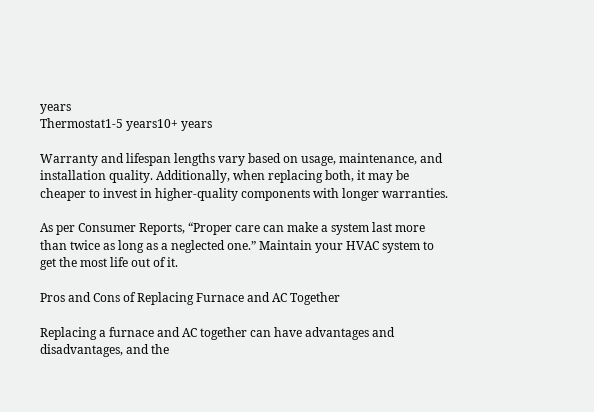years
Thermostat1-5 years10+ years

Warranty and lifespan lengths vary based on usage, maintenance, and installation quality. Additionally, when replacing both, it may be cheaper to invest in higher-quality components with longer warranties.

As per Consumer Reports, “Proper care can make a system last more than twice as long as a neglected one.” Maintain your HVAC system to get the most life out of it.

Pros and Cons of Replacing Furnace and AC Together

Replacing a furnace and AC together can have advantages and disadvantages, and the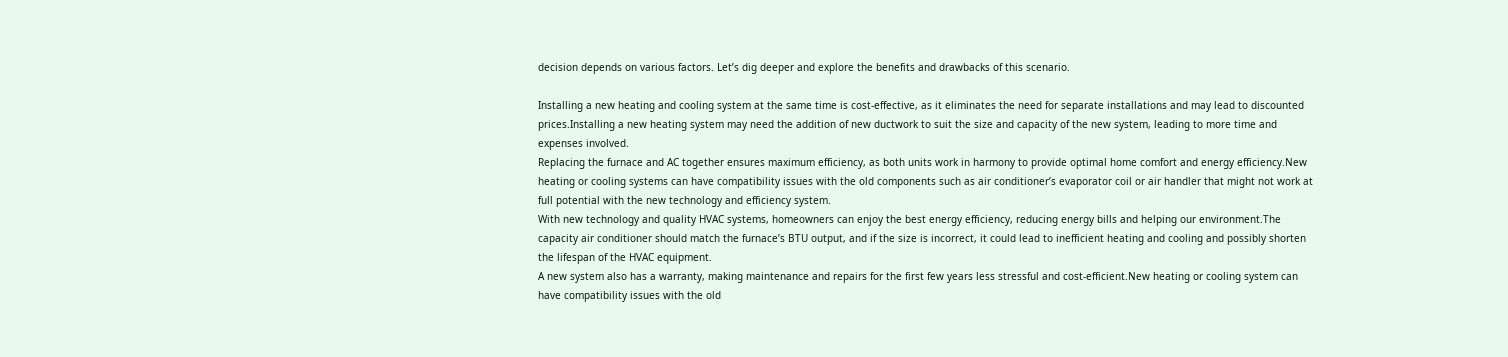decision depends on various factors. Let’s dig deeper and explore the benefits and drawbacks of this scenario.

Installing a new heating and cooling system at the same time is cost-effective, as it eliminates the need for separate installations and may lead to discounted prices.Installing a new heating system may need the addition of new ductwork to suit the size and capacity of the new system, leading to more time and expenses involved.
Replacing the furnace and AC together ensures maximum efficiency, as both units work in harmony to provide optimal home comfort and energy efficiency.New heating or cooling systems can have compatibility issues with the old components such as air conditioner’s evaporator coil or air handler that might not work at full potential with the new technology and efficiency system.
With new technology and quality HVAC systems, homeowners can enjoy the best energy efficiency, reducing energy bills and helping our environment.The capacity air conditioner should match the furnace’s BTU output, and if the size is incorrect, it could lead to inefficient heating and cooling and possibly shorten the lifespan of the HVAC equipment.
A new system also has a warranty, making maintenance and repairs for the first few years less stressful and cost-efficient.New heating or cooling system can have compatibility issues with the old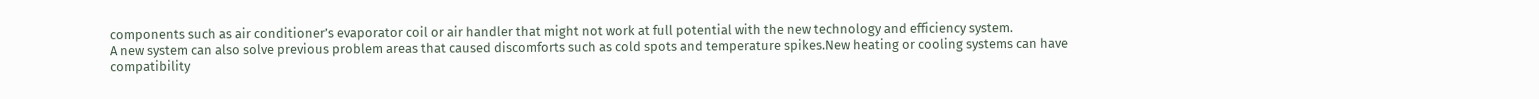components such as air conditioner’s evaporator coil or air handler that might not work at full potential with the new technology and efficiency system.
A new system can also solve previous problem areas that caused discomforts such as cold spots and temperature spikes.New heating or cooling systems can have compatibility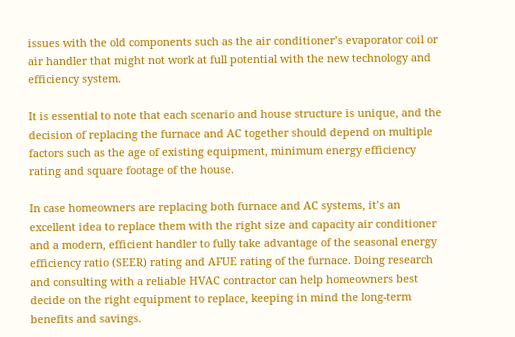issues with the old components such as the air conditioner’s evaporator coil or air handler that might not work at full potential with the new technology and efficiency system.

It is essential to note that each scenario and house structure is unique, and the decision of replacing the furnace and AC together should depend on multiple factors such as the age of existing equipment, minimum energy efficiency rating and square footage of the house.

In case homeowners are replacing both furnace and AC systems, it’s an excellent idea to replace them with the right size and capacity air conditioner and a modern, efficient handler to fully take advantage of the seasonal energy efficiency ratio (SEER) rating and AFUE rating of the furnace. Doing research and consulting with a reliable HVAC contractor can help homeowners best decide on the right equipment to replace, keeping in mind the long-term benefits and savings.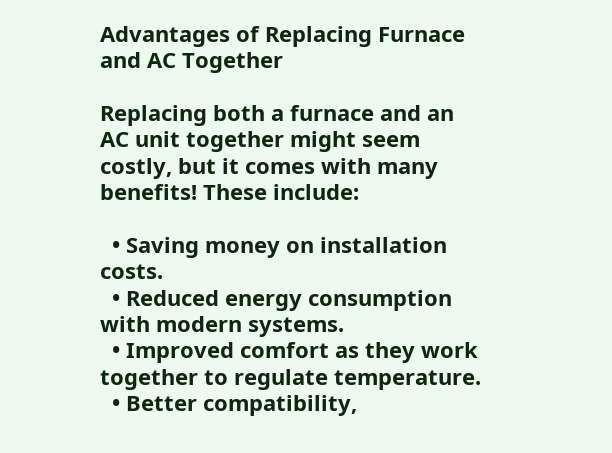Advantages of Replacing Furnace and AC Together

Replacing both a furnace and an AC unit together might seem costly, but it comes with many benefits! These include:

  • Saving money on installation costs.
  • Reduced energy consumption with modern systems.
  • Improved comfort as they work together to regulate temperature.
  • Better compatibility,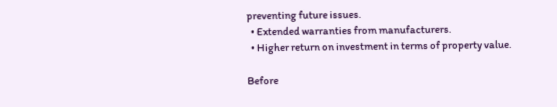preventing future issues.
  • Extended warranties from manufacturers.
  • Higher return on investment in terms of property value.

Before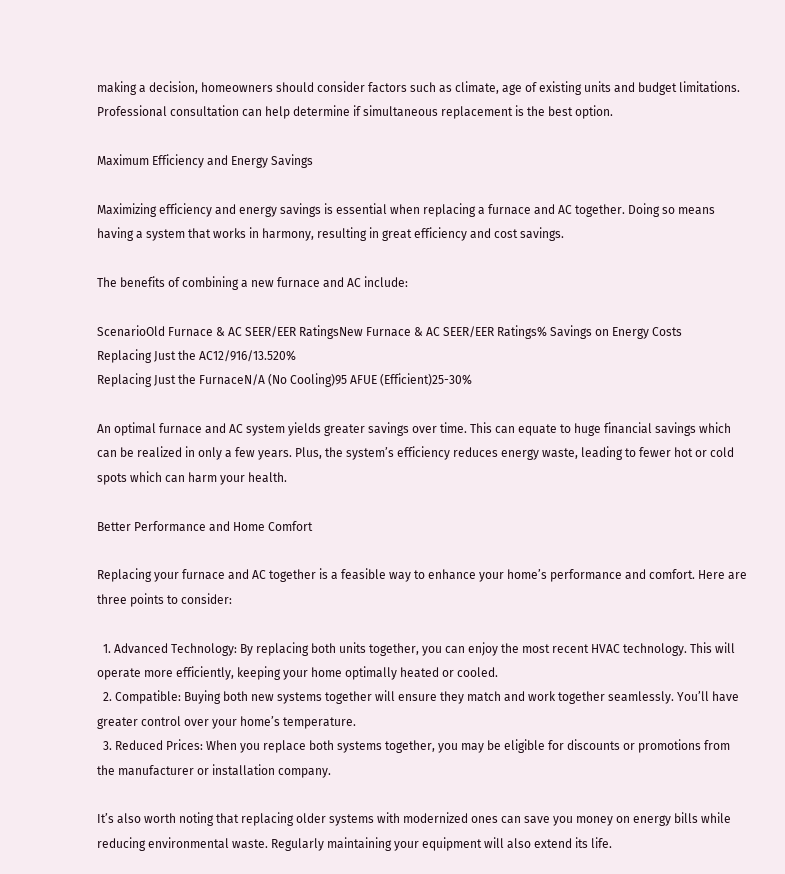making a decision, homeowners should consider factors such as climate, age of existing units and budget limitations. Professional consultation can help determine if simultaneous replacement is the best option.

Maximum Efficiency and Energy Savings

Maximizing efficiency and energy savings is essential when replacing a furnace and AC together. Doing so means having a system that works in harmony, resulting in great efficiency and cost savings.

The benefits of combining a new furnace and AC include:

ScenarioOld Furnace & AC SEER/EER RatingsNew Furnace & AC SEER/EER Ratings% Savings on Energy Costs
Replacing Just the AC12/916/13.520%
Replacing Just the FurnaceN/A (No Cooling)95 AFUE (Efficient)25-30%

An optimal furnace and AC system yields greater savings over time. This can equate to huge financial savings which can be realized in only a few years. Plus, the system’s efficiency reduces energy waste, leading to fewer hot or cold spots which can harm your health.

Better Performance and Home Comfort

Replacing your furnace and AC together is a feasible way to enhance your home’s performance and comfort. Here are three points to consider:

  1. Advanced Technology: By replacing both units together, you can enjoy the most recent HVAC technology. This will operate more efficiently, keeping your home optimally heated or cooled.
  2. Compatible: Buying both new systems together will ensure they match and work together seamlessly. You’ll have greater control over your home’s temperature.
  3. Reduced Prices: When you replace both systems together, you may be eligible for discounts or promotions from the manufacturer or installation company.

It’s also worth noting that replacing older systems with modernized ones can save you money on energy bills while reducing environmental waste. Regularly maintaining your equipment will also extend its life.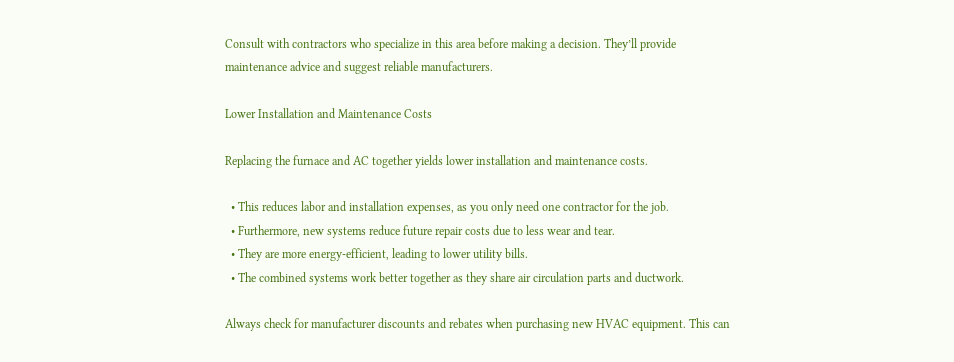Consult with contractors who specialize in this area before making a decision. They’ll provide maintenance advice and suggest reliable manufacturers.

Lower Installation and Maintenance Costs

Replacing the furnace and AC together yields lower installation and maintenance costs.

  • This reduces labor and installation expenses, as you only need one contractor for the job.
  • Furthermore, new systems reduce future repair costs due to less wear and tear.
  • They are more energy-efficient, leading to lower utility bills.
  • The combined systems work better together as they share air circulation parts and ductwork.

Always check for manufacturer discounts and rebates when purchasing new HVAC equipment. This can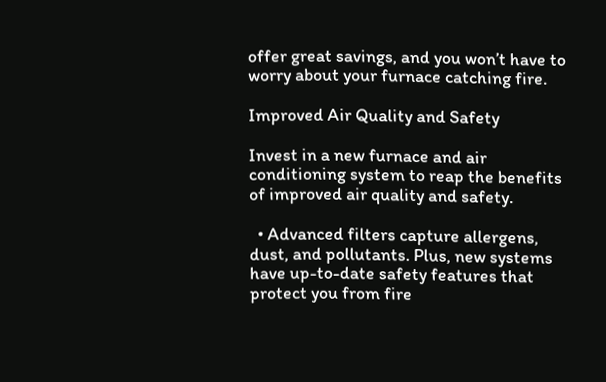offer great savings, and you won’t have to worry about your furnace catching fire.

Improved Air Quality and Safety

Invest in a new furnace and air conditioning system to reap the benefits of improved air quality and safety.

  • Advanced filters capture allergens, dust, and pollutants. Plus, new systems have up-to-date safety features that protect you from fire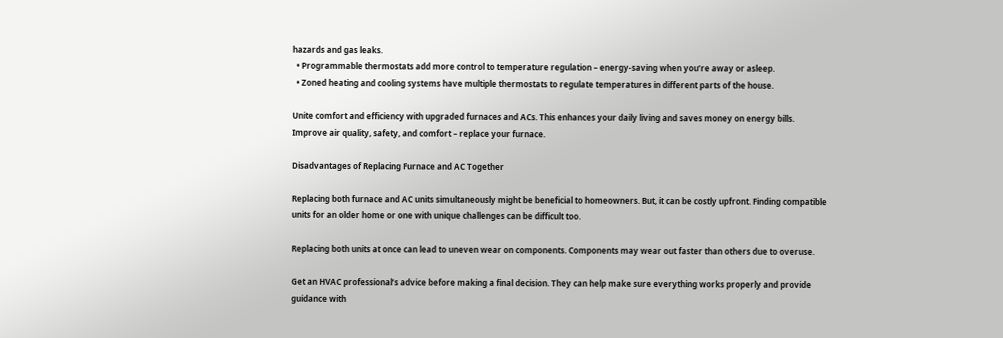hazards and gas leaks.
  • Programmable thermostats add more control to temperature regulation – energy-saving when you’re away or asleep.
  • Zoned heating and cooling systems have multiple thermostats to regulate temperatures in different parts of the house.

Unite comfort and efficiency with upgraded furnaces and ACs. This enhances your daily living and saves money on energy bills. Improve air quality, safety, and comfort – replace your furnace.

Disadvantages of Replacing Furnace and AC Together

Replacing both furnace and AC units simultaneously might be beneficial to homeowners. But, it can be costly upfront. Finding compatible units for an older home or one with unique challenges can be difficult too.

Replacing both units at once can lead to uneven wear on components. Components may wear out faster than others due to overuse.

Get an HVAC professional’s advice before making a final decision. They can help make sure everything works properly and provide guidance with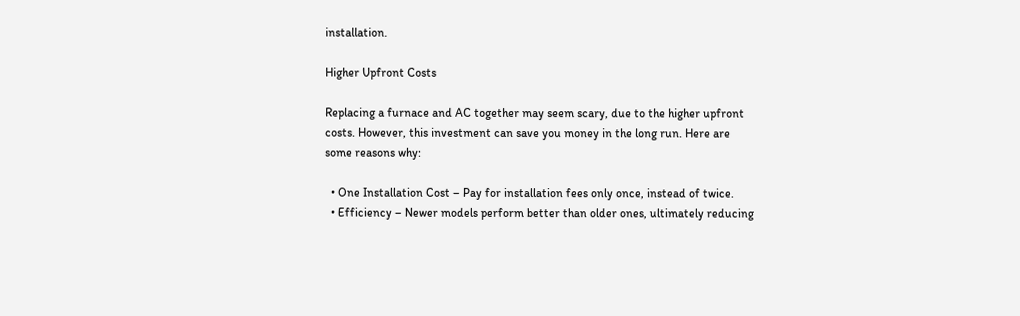installation.

Higher Upfront Costs

Replacing a furnace and AC together may seem scary, due to the higher upfront costs. However, this investment can save you money in the long run. Here are some reasons why:

  • One Installation Cost – Pay for installation fees only once, instead of twice.
  • Efficiency – Newer models perform better than older ones, ultimately reducing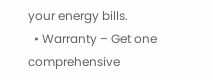your energy bills.
  • Warranty – Get one comprehensive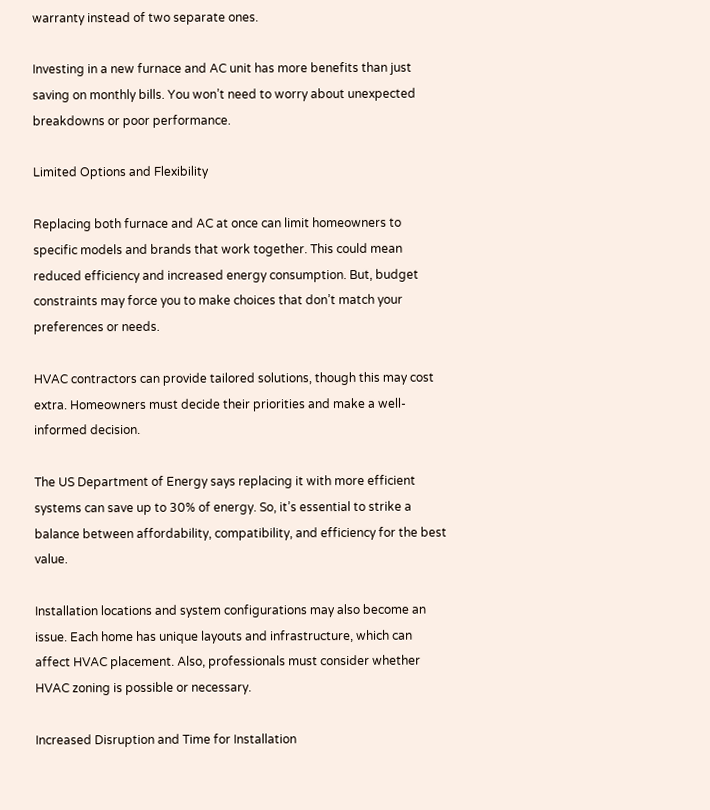warranty instead of two separate ones.

Investing in a new furnace and AC unit has more benefits than just saving on monthly bills. You won’t need to worry about unexpected breakdowns or poor performance.

Limited Options and Flexibility

Replacing both furnace and AC at once can limit homeowners to specific models and brands that work together. This could mean reduced efficiency and increased energy consumption. But, budget constraints may force you to make choices that don’t match your preferences or needs.

HVAC contractors can provide tailored solutions, though this may cost extra. Homeowners must decide their priorities and make a well-informed decision.

The US Department of Energy says replacing it with more efficient systems can save up to 30% of energy. So, it’s essential to strike a balance between affordability, compatibility, and efficiency for the best value.

Installation locations and system configurations may also become an issue. Each home has unique layouts and infrastructure, which can affect HVAC placement. Also, professionals must consider whether HVAC zoning is possible or necessary.

Increased Disruption and Time for Installation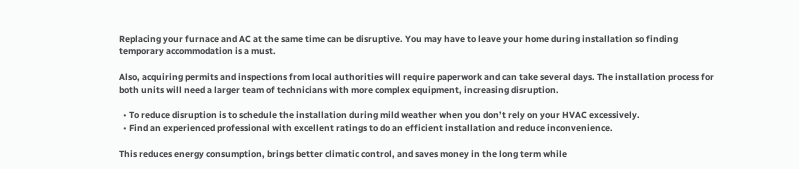Replacing your furnace and AC at the same time can be disruptive. You may have to leave your home during installation so finding temporary accommodation is a must.

Also, acquiring permits and inspections from local authorities will require paperwork and can take several days. The installation process for both units will need a larger team of technicians with more complex equipment, increasing disruption.

  • To reduce disruption is to schedule the installation during mild weather when you don’t rely on your HVAC excessively.
  • Find an experienced professional with excellent ratings to do an efficient installation and reduce inconvenience.

This reduces energy consumption, brings better climatic control, and saves money in the long term while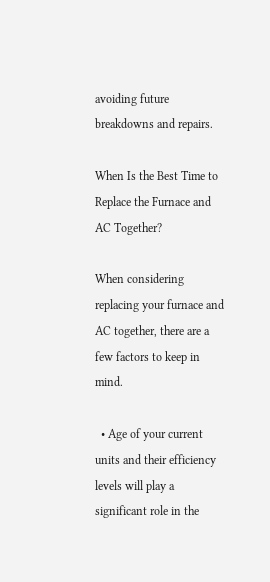avoiding future breakdowns and repairs.

When Is the Best Time to Replace the Furnace and AC Together?

When considering replacing your furnace and AC together, there are a few factors to keep in mind.

  • Age of your current units and their efficiency levels will play a significant role in the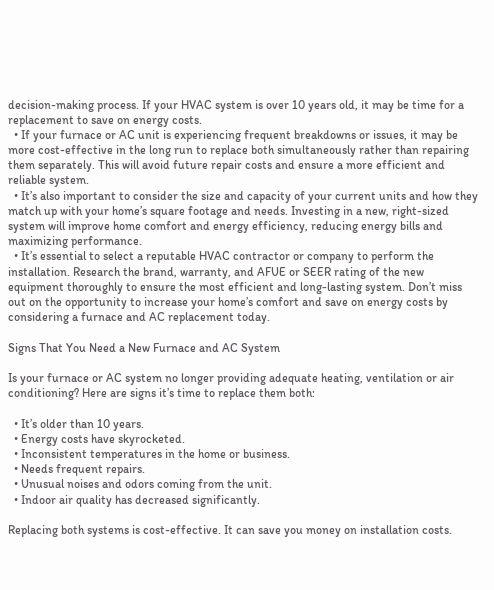decision-making process. If your HVAC system is over 10 years old, it may be time for a replacement to save on energy costs.
  • If your furnace or AC unit is experiencing frequent breakdowns or issues, it may be more cost-effective in the long run to replace both simultaneously rather than repairing them separately. This will avoid future repair costs and ensure a more efficient and reliable system.
  • It’s also important to consider the size and capacity of your current units and how they match up with your home’s square footage and needs. Investing in a new, right-sized system will improve home comfort and energy efficiency, reducing energy bills and maximizing performance.
  • It’s essential to select a reputable HVAC contractor or company to perform the installation. Research the brand, warranty, and AFUE or SEER rating of the new equipment thoroughly to ensure the most efficient and long-lasting system. Don’t miss out on the opportunity to increase your home’s comfort and save on energy costs by considering a furnace and AC replacement today.

Signs That You Need a New Furnace and AC System

Is your furnace or AC system no longer providing adequate heating, ventilation or air conditioning? Here are signs it’s time to replace them both:

  • It’s older than 10 years.
  • Energy costs have skyrocketed.
  • Inconsistent temperatures in the home or business.
  • Needs frequent repairs.
  • Unusual noises and odors coming from the unit.
  • Indoor air quality has decreased significantly.

Replacing both systems is cost-effective. It can save you money on installation costs.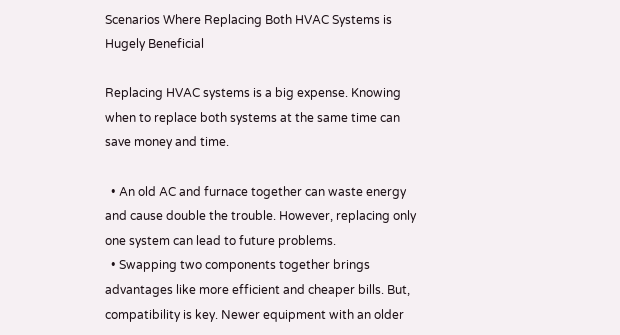Scenarios Where Replacing Both HVAC Systems is Hugely Beneficial

Replacing HVAC systems is a big expense. Knowing when to replace both systems at the same time can save money and time.

  • An old AC and furnace together can waste energy and cause double the trouble. However, replacing only one system can lead to future problems.
  • Swapping two components together brings advantages like more efficient and cheaper bills. But, compatibility is key. Newer equipment with an older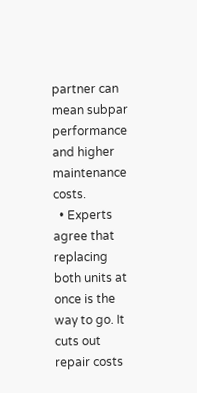partner can mean subpar performance and higher maintenance costs.
  • Experts agree that replacing both units at once is the way to go. It cuts out repair costs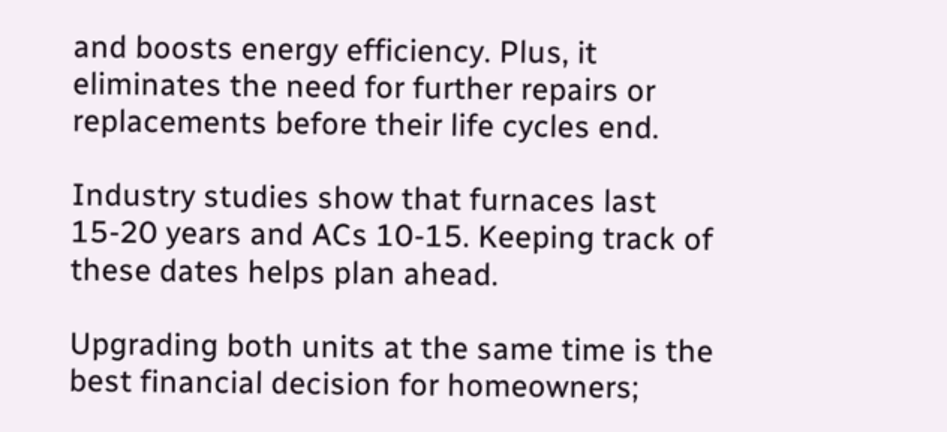and boosts energy efficiency. Plus, it eliminates the need for further repairs or replacements before their life cycles end.

Industry studies show that furnaces last 15-20 years and ACs 10-15. Keeping track of these dates helps plan ahead.

Upgrading both units at the same time is the best financial decision for homeowners;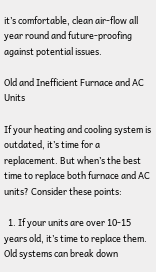it’s comfortable, clean air-flow all year round and future-proofing against potential issues.

Old and Inefficient Furnace and AC Units

If your heating and cooling system is outdated, it’s time for a replacement. But when’s the best time to replace both furnace and AC units? Consider these points:

  1. If your units are over 10-15 years old, it’s time to replace them. Old systems can break down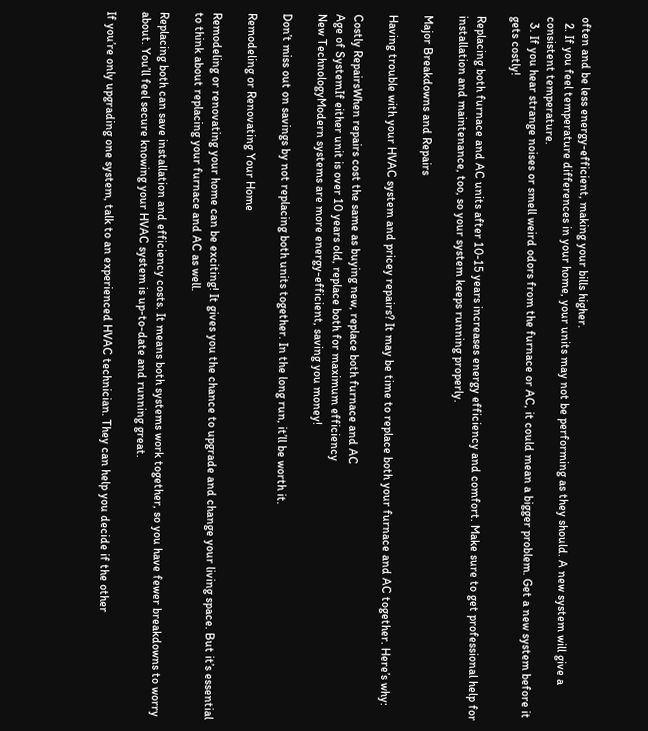often and be less energy-efficient, making your bills higher.
  2. If you feel temperature differences in your home, your units may not be performing as they should. A new system will give a consistent temperature.
  3. If you hear strange noises or smell weird odors from the furnace or AC, it could mean a bigger problem. Get a new system before it gets costly!

Replacing both furnace and AC units after 10-15 years increases energy efficiency and comfort. Make sure to get professional help for installation and maintenance, too, so your system keeps running properly.

Major Breakdowns and Repairs

Having trouble with your HVAC system and pricey repairs? It may be time to replace both your furnace and AC together. Here’s why:

Costly RepairsWhen repairs cost the same as buying new, replace both furnace and AC
Age of SystemIf either unit is over 10 years old, replace both for maximum efficiency
New TechnologyModern systems are more energy-efficient, saving you money!

Don’t miss out on savings by not replacing both units together. In the long run, it’ll be worth it.

Remodeling or Renovating Your Home

Remodeling or renovating your home can be exciting! It gives you the chance to upgrade and change your living space. But it’s essential to think about replacing your furnace and AC as well.

Replacing both can save installation and efficiency costs. It means both systems work together, so you have fewer breakdowns to worry about. You’ll feel secure knowing your HVAC system is up-to-date and running great.

If you’re only upgrading one system, talk to an experienced HVAC technician. They can help you decide if the other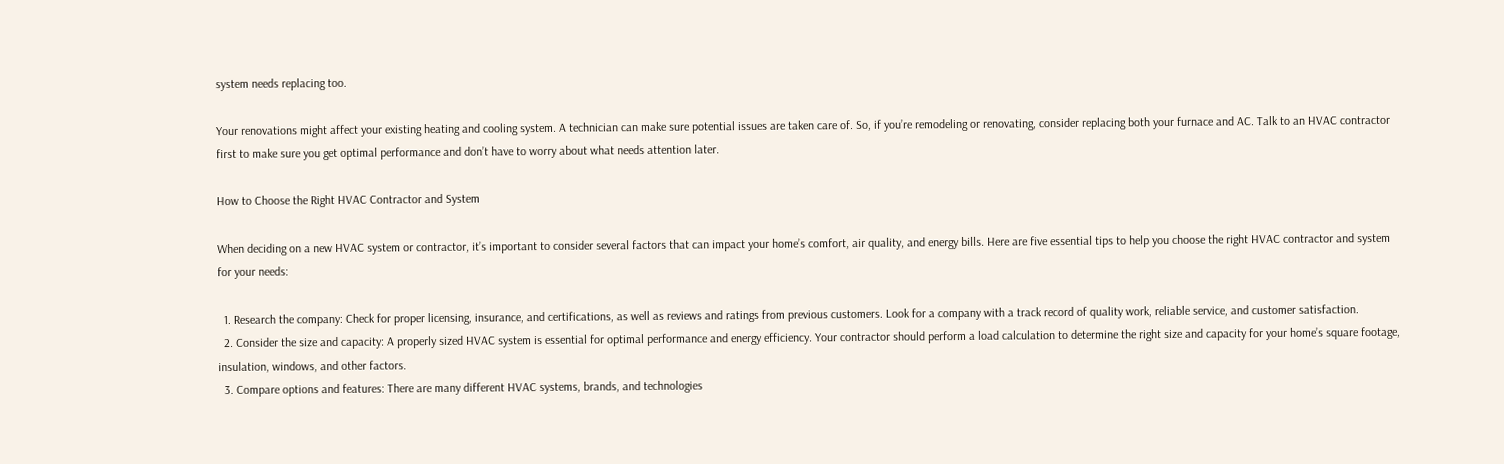system needs replacing too.

Your renovations might affect your existing heating and cooling system. A technician can make sure potential issues are taken care of. So, if you’re remodeling or renovating, consider replacing both your furnace and AC. Talk to an HVAC contractor first to make sure you get optimal performance and don’t have to worry about what needs attention later.

How to Choose the Right HVAC Contractor and System

When deciding on a new HVAC system or contractor, it’s important to consider several factors that can impact your home’s comfort, air quality, and energy bills. Here are five essential tips to help you choose the right HVAC contractor and system for your needs:

  1. Research the company: Check for proper licensing, insurance, and certifications, as well as reviews and ratings from previous customers. Look for a company with a track record of quality work, reliable service, and customer satisfaction.
  2. Consider the size and capacity: A properly sized HVAC system is essential for optimal performance and energy efficiency. Your contractor should perform a load calculation to determine the right size and capacity for your home’s square footage, insulation, windows, and other factors.
  3. Compare options and features: There are many different HVAC systems, brands, and technologies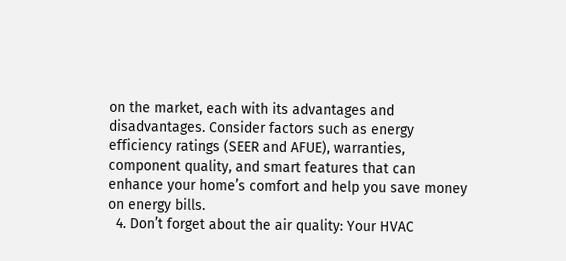on the market, each with its advantages and disadvantages. Consider factors such as energy efficiency ratings (SEER and AFUE), warranties, component quality, and smart features that can enhance your home’s comfort and help you save money on energy bills.
  4. Don’t forget about the air quality: Your HVAC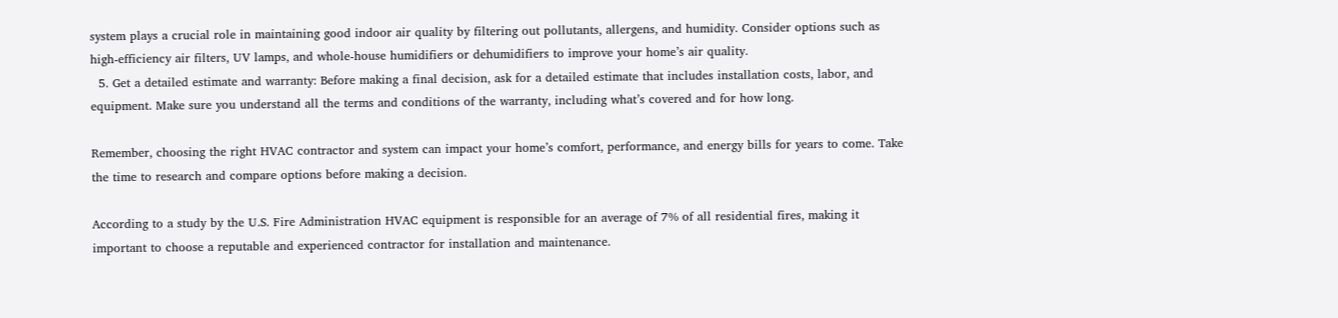system plays a crucial role in maintaining good indoor air quality by filtering out pollutants, allergens, and humidity. Consider options such as high-efficiency air filters, UV lamps, and whole-house humidifiers or dehumidifiers to improve your home’s air quality.
  5. Get a detailed estimate and warranty: Before making a final decision, ask for a detailed estimate that includes installation costs, labor, and equipment. Make sure you understand all the terms and conditions of the warranty, including what’s covered and for how long.

Remember, choosing the right HVAC contractor and system can impact your home’s comfort, performance, and energy bills for years to come. Take the time to research and compare options before making a decision.

According to a study by the U.S. Fire Administration HVAC equipment is responsible for an average of 7% of all residential fires, making it important to choose a reputable and experienced contractor for installation and maintenance.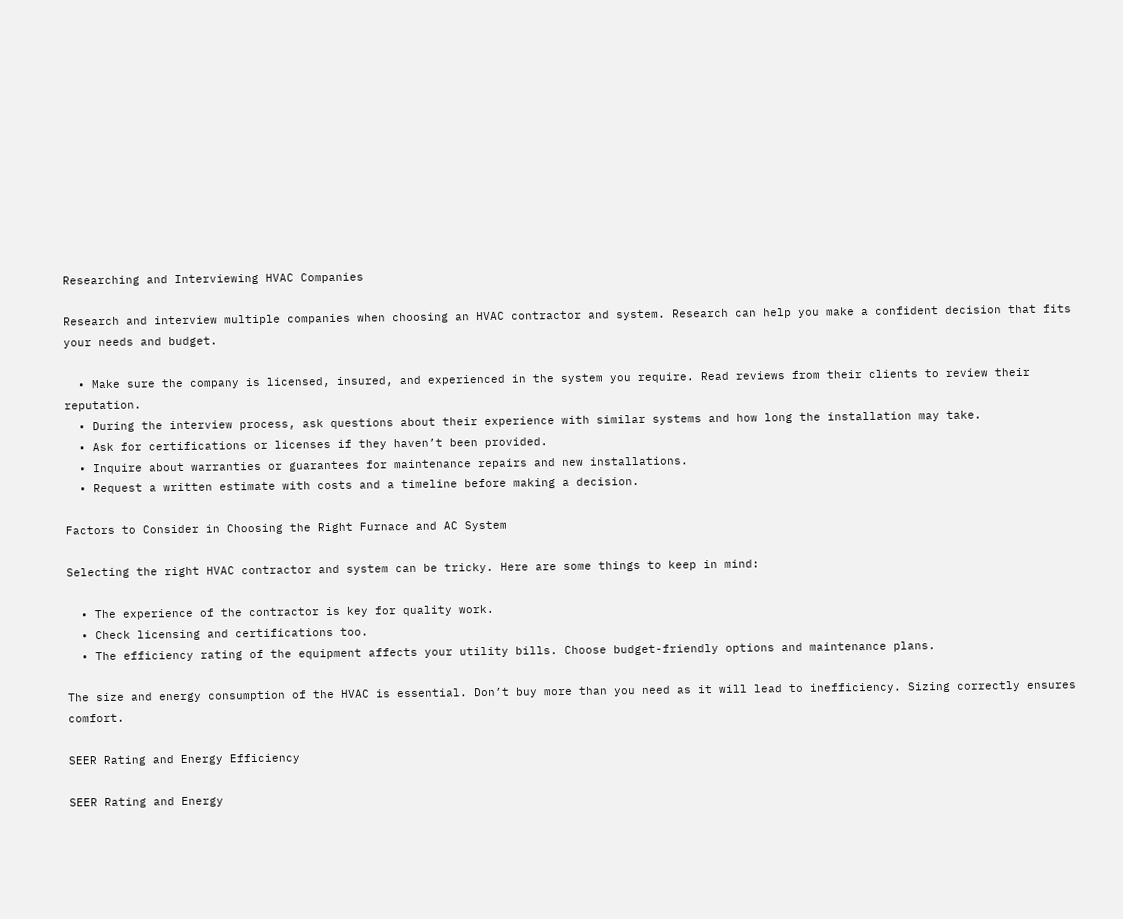Researching and Interviewing HVAC Companies

Research and interview multiple companies when choosing an HVAC contractor and system. Research can help you make a confident decision that fits your needs and budget.

  • Make sure the company is licensed, insured, and experienced in the system you require. Read reviews from their clients to review their reputation.
  • During the interview process, ask questions about their experience with similar systems and how long the installation may take.
  • Ask for certifications or licenses if they haven’t been provided.
  • Inquire about warranties or guarantees for maintenance repairs and new installations.
  • Request a written estimate with costs and a timeline before making a decision.

Factors to Consider in Choosing the Right Furnace and AC System

Selecting the right HVAC contractor and system can be tricky. Here are some things to keep in mind:

  • The experience of the contractor is key for quality work.
  • Check licensing and certifications too.
  • The efficiency rating of the equipment affects your utility bills. Choose budget-friendly options and maintenance plans.

The size and energy consumption of the HVAC is essential. Don’t buy more than you need as it will lead to inefficiency. Sizing correctly ensures comfort.

SEER Rating and Energy Efficiency

SEER Rating and Energy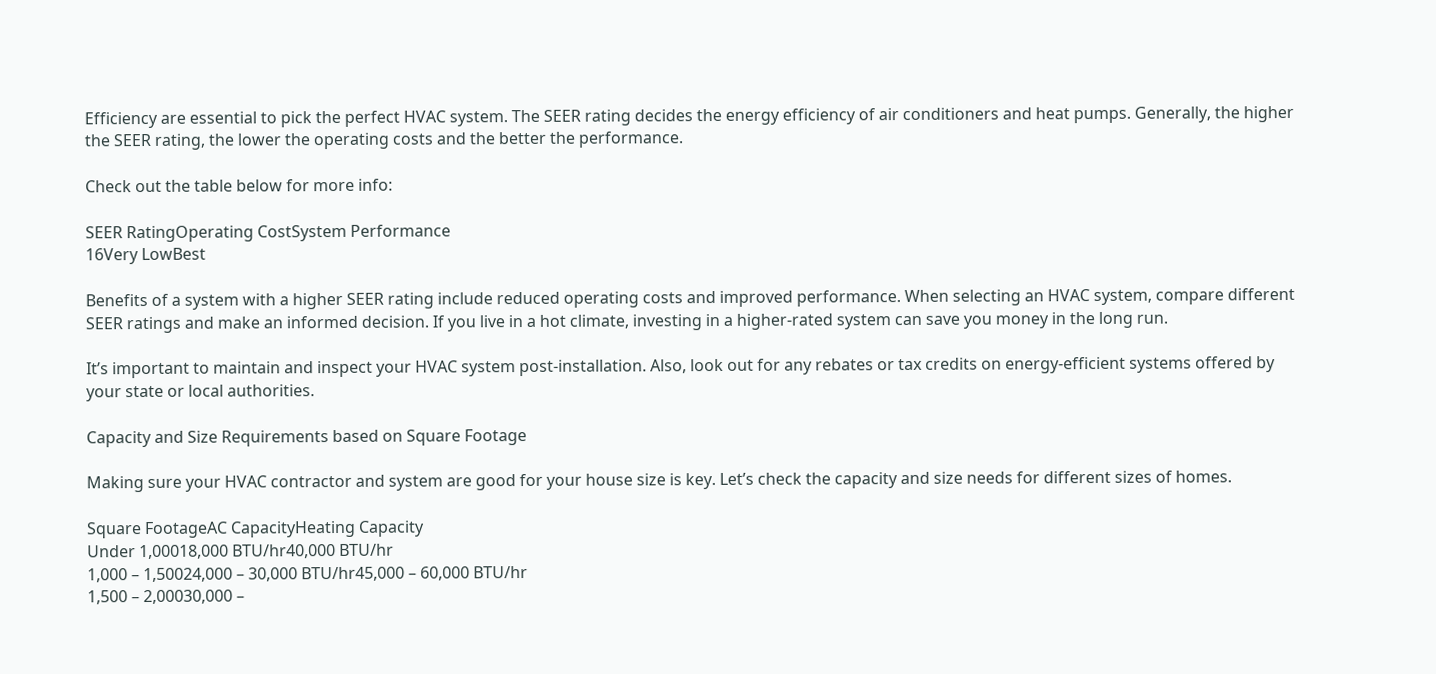Efficiency are essential to pick the perfect HVAC system. The SEER rating decides the energy efficiency of air conditioners and heat pumps. Generally, the higher the SEER rating, the lower the operating costs and the better the performance.

Check out the table below for more info:

SEER RatingOperating CostSystem Performance
16Very LowBest

Benefits of a system with a higher SEER rating include reduced operating costs and improved performance. When selecting an HVAC system, compare different SEER ratings and make an informed decision. If you live in a hot climate, investing in a higher-rated system can save you money in the long run.

It’s important to maintain and inspect your HVAC system post-installation. Also, look out for any rebates or tax credits on energy-efficient systems offered by your state or local authorities.

Capacity and Size Requirements based on Square Footage

Making sure your HVAC contractor and system are good for your house size is key. Let’s check the capacity and size needs for different sizes of homes.

Square FootageAC CapacityHeating Capacity
Under 1,00018,000 BTU/hr40,000 BTU/hr
1,000 – 1,50024,000 – 30,000 BTU/hr45,000 – 60,000 BTU/hr
1,500 – 2,00030,000 –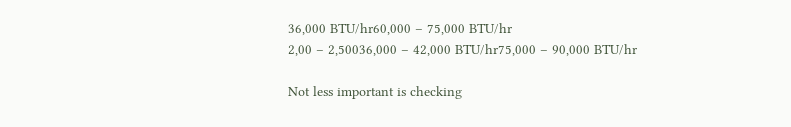36,000 BTU/hr60,000 – 75,000 BTU/hr
2,00 – 2,50036,000 – 42,000 BTU/hr75,000 – 90,000 BTU/hr

Not less important is checking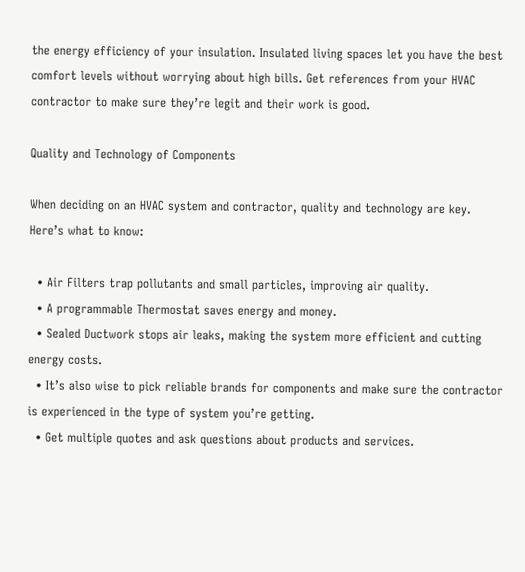the energy efficiency of your insulation. Insulated living spaces let you have the best comfort levels without worrying about high bills. Get references from your HVAC contractor to make sure they’re legit and their work is good.

Quality and Technology of Components

When deciding on an HVAC system and contractor, quality and technology are key. Here’s what to know:

  • Air Filters trap pollutants and small particles, improving air quality.
  • A programmable Thermostat saves energy and money.
  • Sealed Ductwork stops air leaks, making the system more efficient and cutting energy costs.
  • It’s also wise to pick reliable brands for components and make sure the contractor is experienced in the type of system you’re getting.
  • Get multiple quotes and ask questions about products and services.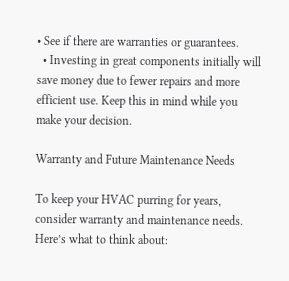• See if there are warranties or guarantees.
  • Investing in great components initially will save money due to fewer repairs and more efficient use. Keep this in mind while you make your decision.

Warranty and Future Maintenance Needs

To keep your HVAC purring for years, consider warranty and maintenance needs. Here’s what to think about: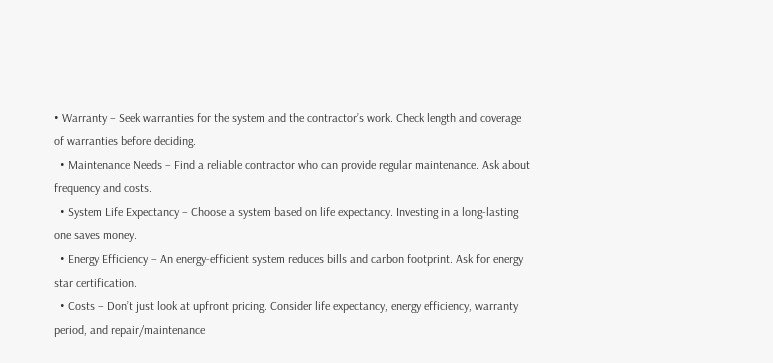• Warranty – Seek warranties for the system and the contractor’s work. Check length and coverage of warranties before deciding.
  • Maintenance Needs – Find a reliable contractor who can provide regular maintenance. Ask about frequency and costs.
  • System Life Expectancy – Choose a system based on life expectancy. Investing in a long-lasting one saves money.
  • Energy Efficiency – An energy-efficient system reduces bills and carbon footprint. Ask for energy star certification.
  • Costs – Don’t just look at upfront pricing. Consider life expectancy, energy efficiency, warranty period, and repair/maintenance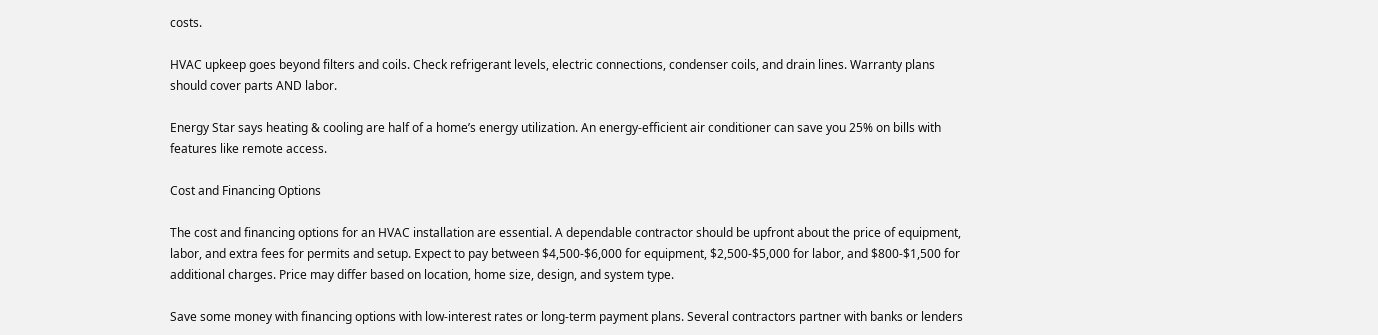costs.

HVAC upkeep goes beyond filters and coils. Check refrigerant levels, electric connections, condenser coils, and drain lines. Warranty plans should cover parts AND labor.

Energy Star says heating & cooling are half of a home’s energy utilization. An energy-efficient air conditioner can save you 25% on bills with features like remote access.

Cost and Financing Options

The cost and financing options for an HVAC installation are essential. A dependable contractor should be upfront about the price of equipment, labor, and extra fees for permits and setup. Expect to pay between $4,500-$6,000 for equipment, $2,500-$5,000 for labor, and $800-$1,500 for additional charges. Price may differ based on location, home size, design, and system type.

Save some money with financing options with low-interest rates or long-term payment plans. Several contractors partner with banks or lenders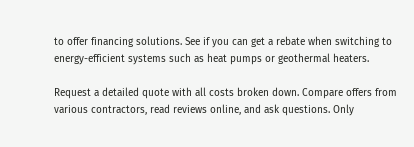to offer financing solutions. See if you can get a rebate when switching to energy-efficient systems such as heat pumps or geothermal heaters.

Request a detailed quote with all costs broken down. Compare offers from various contractors, read reviews online, and ask questions. Only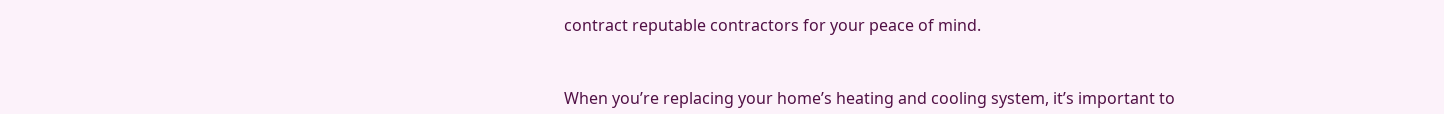contract reputable contractors for your peace of mind.


When you’re replacing your home’s heating and cooling system, it’s important to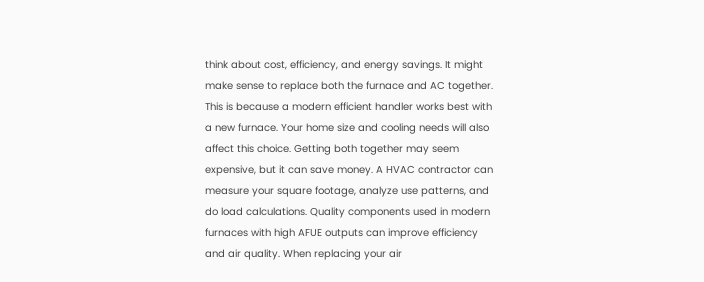think about cost, efficiency, and energy savings. It might make sense to replace both the furnace and AC together. This is because a modern efficient handler works best with a new furnace. Your home size and cooling needs will also affect this choice. Getting both together may seem expensive, but it can save money. A HVAC contractor can measure your square footage, analyze use patterns, and do load calculations. Quality components used in modern furnaces with high AFUE outputs can improve efficiency and air quality. When replacing your air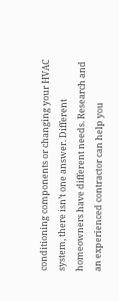conditioning components or changing your HVAC system, there isn’t one answer. Different homeowners have different needs. Research and an experienced contractor can help you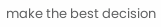make the best decision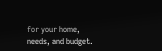for your home, needs, and budget.